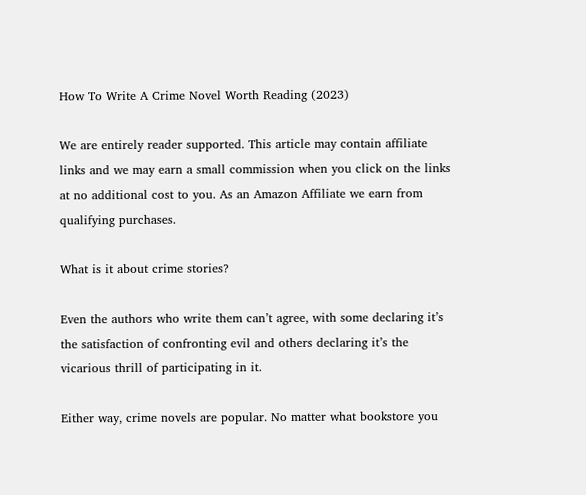How To Write A Crime Novel Worth Reading (2023)

We are entirely reader supported. This article may contain affiliate links and we may earn a small commission when you click on the links at no additional cost to you. As an Amazon Affiliate we earn from qualifying purchases.

What is it about crime stories?

Even the authors who write them can’t agree, with some declaring it’s the satisfaction of confronting evil and others declaring it’s the vicarious thrill of participating in it.

Either way, crime novels are popular. No matter what bookstore you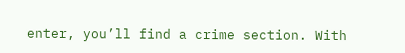enter, you’ll find a crime section. With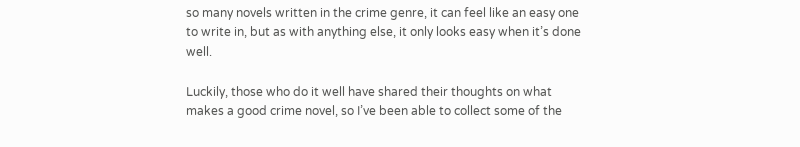so many novels written in the crime genre, it can feel like an easy one to write in, but as with anything else, it only looks easy when it’s done well.

Luckily, those who do it well have shared their thoughts on what makes a good crime novel, so I’ve been able to collect some of the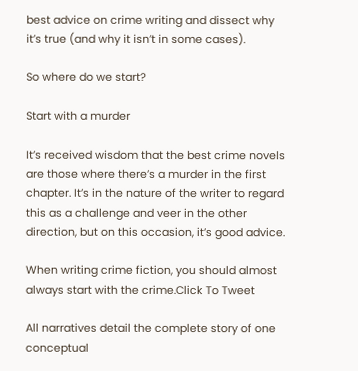best advice on crime writing and dissect why it’s true (and why it isn’t in some cases).

So where do we start?

Start with a murder

It’s received wisdom that the best crime novels are those where there’s a murder in the first chapter. It’s in the nature of the writer to regard this as a challenge and veer in the other direction, but on this occasion, it’s good advice.

When writing crime fiction, you should almost always start with the crime.Click To Tweet

All narratives detail the complete story of one conceptual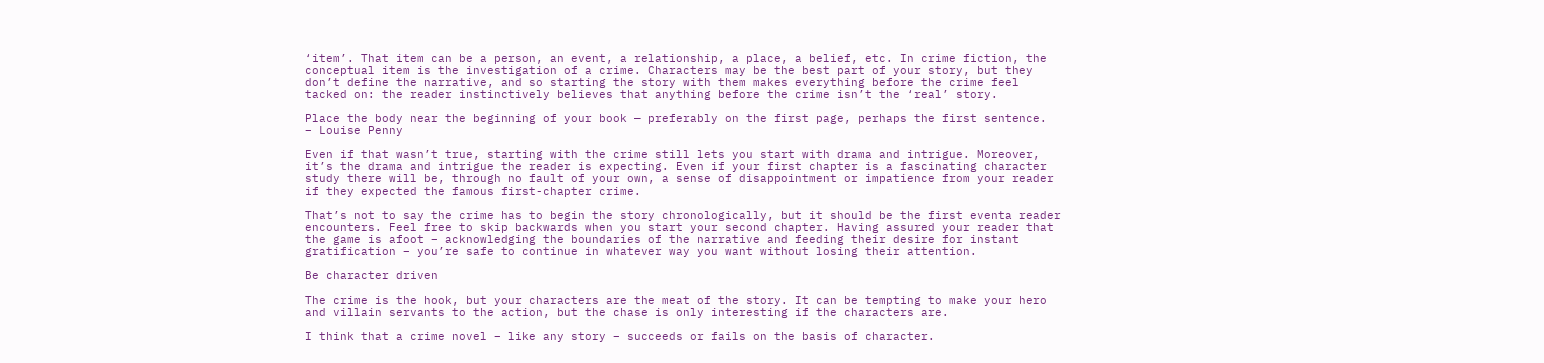‘item’. That item can be a person, an event, a relationship, a place, a belief, etc. In crime fiction, the conceptual item is the investigation of a crime. Characters may be the best part of your story, but they don’t define the narrative, and so starting the story with them makes everything before the crime feel tacked on: the reader instinctively believes that anything before the crime isn’t the ‘real’ story.

Place the body near the beginning of your book — preferably on the first page, perhaps the first sentence.
– Louise Penny

Even if that wasn’t true, starting with the crime still lets you start with drama and intrigue. Moreover, it’s the drama and intrigue the reader is expecting. Even if your first chapter is a fascinating character study there will be, through no fault of your own, a sense of disappointment or impatience from your reader if they expected the famous first-chapter crime.

That’s not to say the crime has to begin the story chronologically, but it should be the first eventa reader encounters. Feel free to skip backwards when you start your second chapter. Having assured your reader that the game is afoot – acknowledging the boundaries of the narrative and feeding their desire for instant gratification – you’re safe to continue in whatever way you want without losing their attention.

Be character driven

The crime is the hook, but your characters are the meat of the story. It can be tempting to make your hero and villain servants to the action, but the chase is only interesting if the characters are.

I think that a crime novel – like any story – succeeds or fails on the basis of character.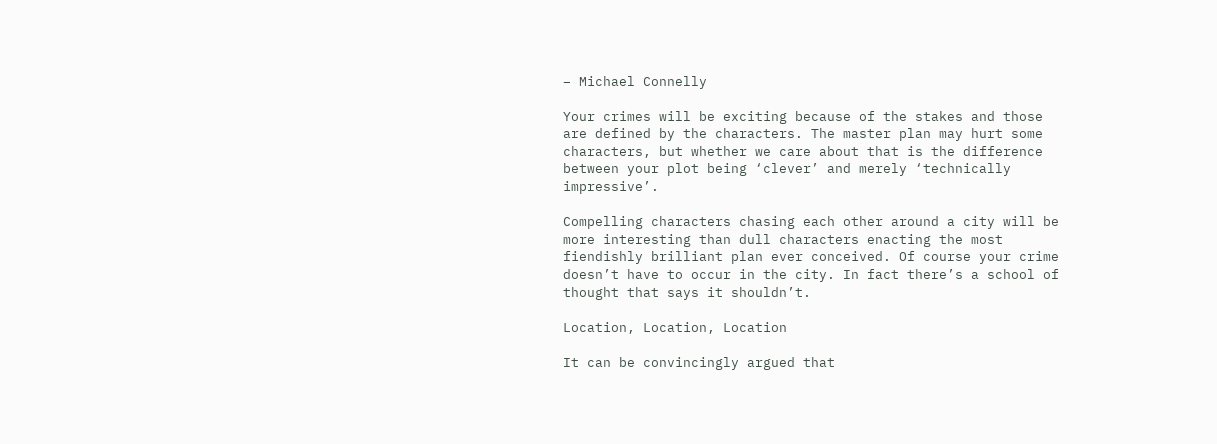– Michael Connelly

Your crimes will be exciting because of the stakes and those are defined by the characters. The master plan may hurt some characters, but whether we care about that is the difference between your plot being ‘clever’ and merely ‘technically impressive’.

Compelling characters chasing each other around a city will be more interesting than dull characters enacting the most fiendishly brilliant plan ever conceived. Of course your crime doesn’t have to occur in the city. In fact there’s a school of thought that says it shouldn’t.

Location, Location, Location

It can be convincingly argued that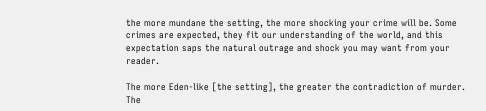the more mundane the setting, the more shocking your crime will be. Some crimes are expected, they fit our understanding of the world, and this expectation saps the natural outrage and shock you may want from your reader.

The more Eden-like [the setting], the greater the contradiction of murder. The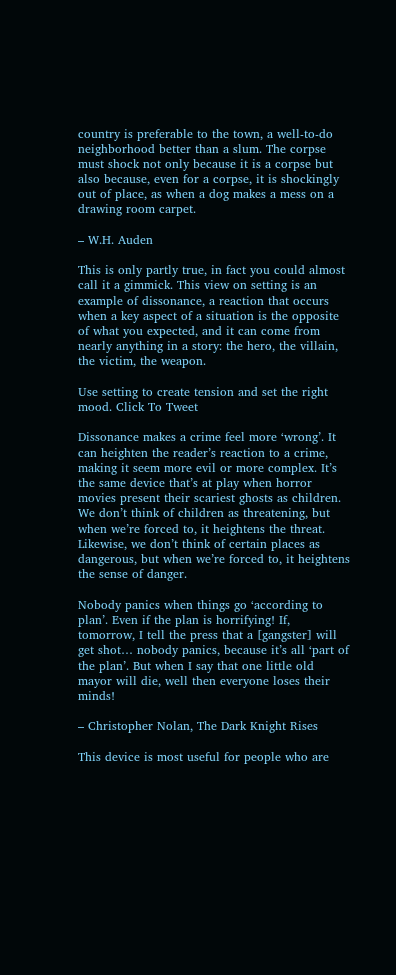country is preferable to the town, a well-to-do neighborhood better than a slum. The corpse must shock not only because it is a corpse but also because, even for a corpse, it is shockingly out of place, as when a dog makes a mess on a drawing room carpet.

– W.H. Auden

This is only partly true, in fact you could almost call it a gimmick. This view on setting is an example of dissonance, a reaction that occurs when a key aspect of a situation is the opposite of what you expected, and it can come from nearly anything in a story: the hero, the villain, the victim, the weapon.

Use setting to create tension and set the right mood. Click To Tweet

Dissonance makes a crime feel more ‘wrong’. It can heighten the reader’s reaction to a crime, making it seem more evil or more complex. It’s the same device that’s at play when horror movies present their scariest ghosts as children. We don’t think of children as threatening, but when we’re forced to, it heightens the threat. Likewise, we don’t think of certain places as dangerous, but when we’re forced to, it heightens the sense of danger.

Nobody panics when things go ‘according to plan’. Even if the plan is horrifying! If, tomorrow, I tell the press that a [gangster] will get shot… nobody panics, because it’s all ‘part of the plan’. But when I say that one little old mayor will die, well then everyone loses their minds!

– Christopher Nolan, The Dark Knight Rises

This device is most useful for people who are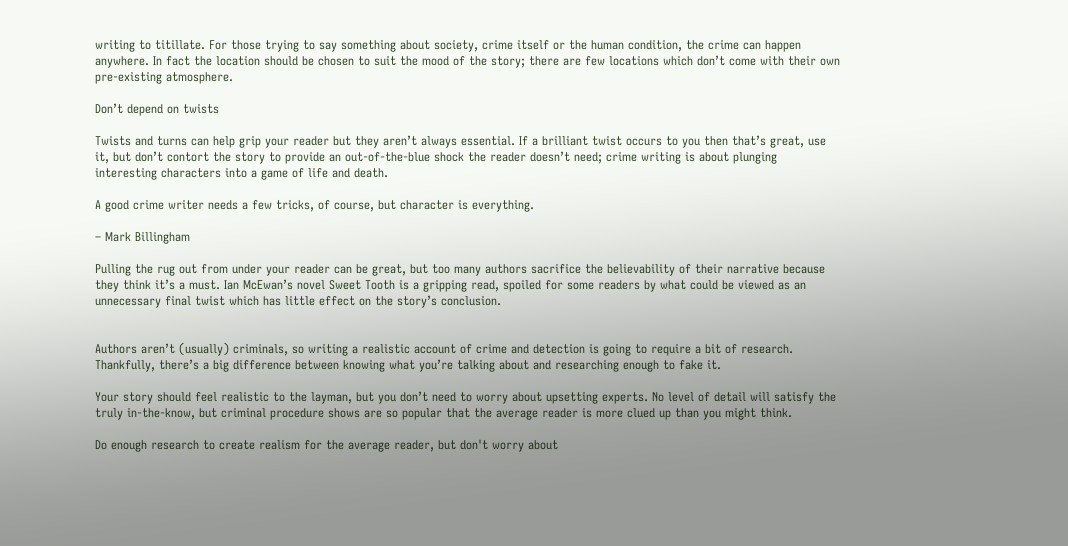writing to titillate. For those trying to say something about society, crime itself or the human condition, the crime can happen anywhere. In fact the location should be chosen to suit the mood of the story; there are few locations which don’t come with their own pre-existing atmosphere.

Don’t depend on twists

Twists and turns can help grip your reader but they aren’t always essential. If a brilliant twist occurs to you then that’s great, use it, but don’t contort the story to provide an out-of-the-blue shock the reader doesn’t need; crime writing is about plunging interesting characters into a game of life and death.

A good crime writer needs a few tricks, of course, but character is everything.

– Mark Billingham

Pulling the rug out from under your reader can be great, but too many authors sacrifice the believability of their narrative because they think it’s a must. Ian McEwan’s novel Sweet Tooth is a gripping read, spoiled for some readers by what could be viewed as an unnecessary final twist which has little effect on the story’s conclusion.


Authors aren’t (usually) criminals, so writing a realistic account of crime and detection is going to require a bit of research. Thankfully, there’s a big difference between knowing what you’re talking about and researching enough to fake it.

Your story should feel realistic to the layman, but you don’t need to worry about upsetting experts. No level of detail will satisfy the truly in-the-know, but criminal procedure shows are so popular that the average reader is more clued up than you might think.

Do enough research to create realism for the average reader, but don't worry about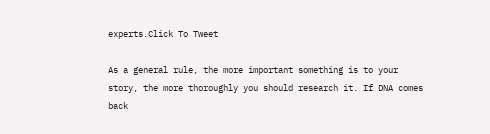experts.Click To Tweet

As a general rule, the more important something is to your story, the more thoroughly you should research it. If DNA comes back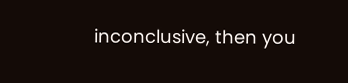inconclusive, then you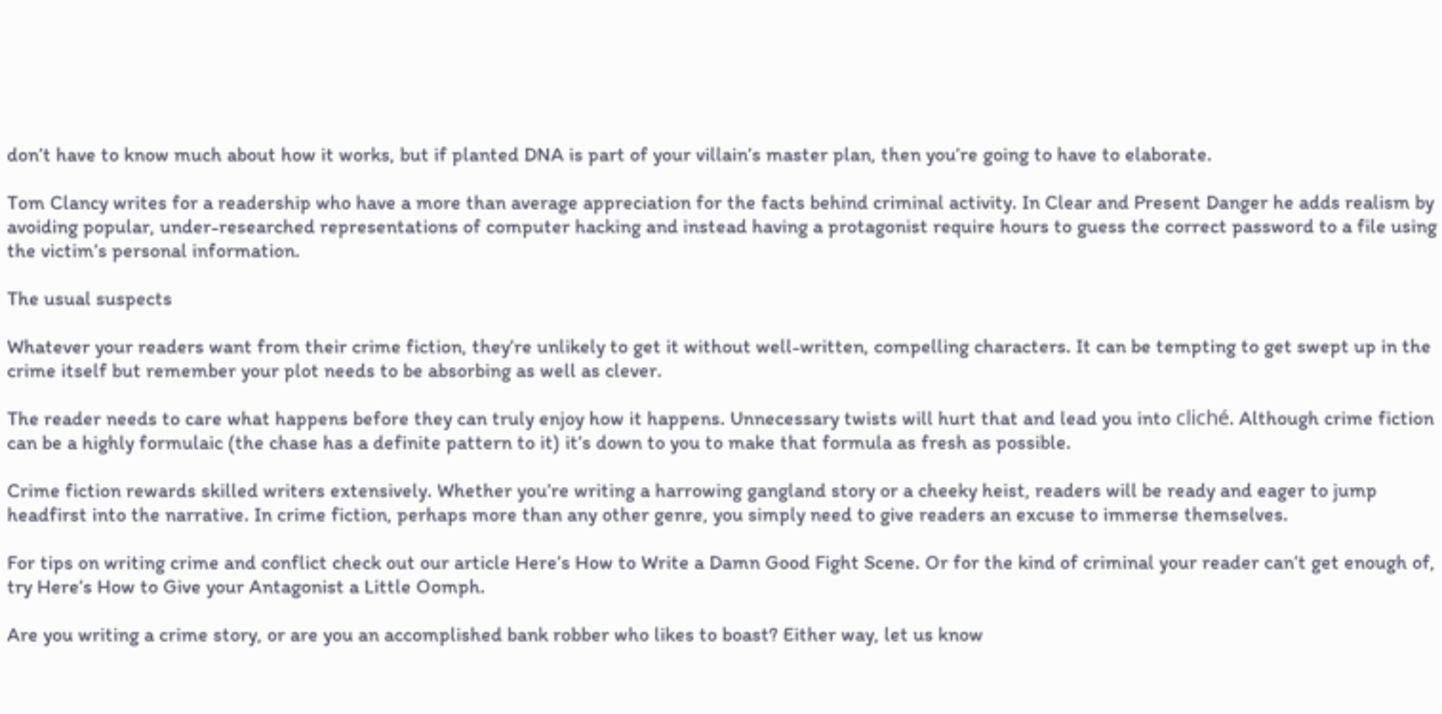don’t have to know much about how it works, but if planted DNA is part of your villain’s master plan, then you’re going to have to elaborate.

Tom Clancy writes for a readership who have a more than average appreciation for the facts behind criminal activity. In Clear and Present Danger he adds realism by avoiding popular, under-researched representations of computer hacking and instead having a protagonist require hours to guess the correct password to a file using the victim’s personal information.

The usual suspects

Whatever your readers want from their crime fiction, they’re unlikely to get it without well-written, compelling characters. It can be tempting to get swept up in the crime itself but remember your plot needs to be absorbing as well as clever.

The reader needs to care what happens before they can truly enjoy how it happens. Unnecessary twists will hurt that and lead you into cliché. Although crime fiction can be a highly formulaic (the chase has a definite pattern to it) it’s down to you to make that formula as fresh as possible.

Crime fiction rewards skilled writers extensively. Whether you’re writing a harrowing gangland story or a cheeky heist, readers will be ready and eager to jump headfirst into the narrative. In crime fiction, perhaps more than any other genre, you simply need to give readers an excuse to immerse themselves.

For tips on writing crime and conflict check out our article Here’s How to Write a Damn Good Fight Scene. Or for the kind of criminal your reader can’t get enough of, try Here’s How to Give your Antagonist a Little Oomph.

Are you writing a crime story, or are you an accomplished bank robber who likes to boast? Either way, let us know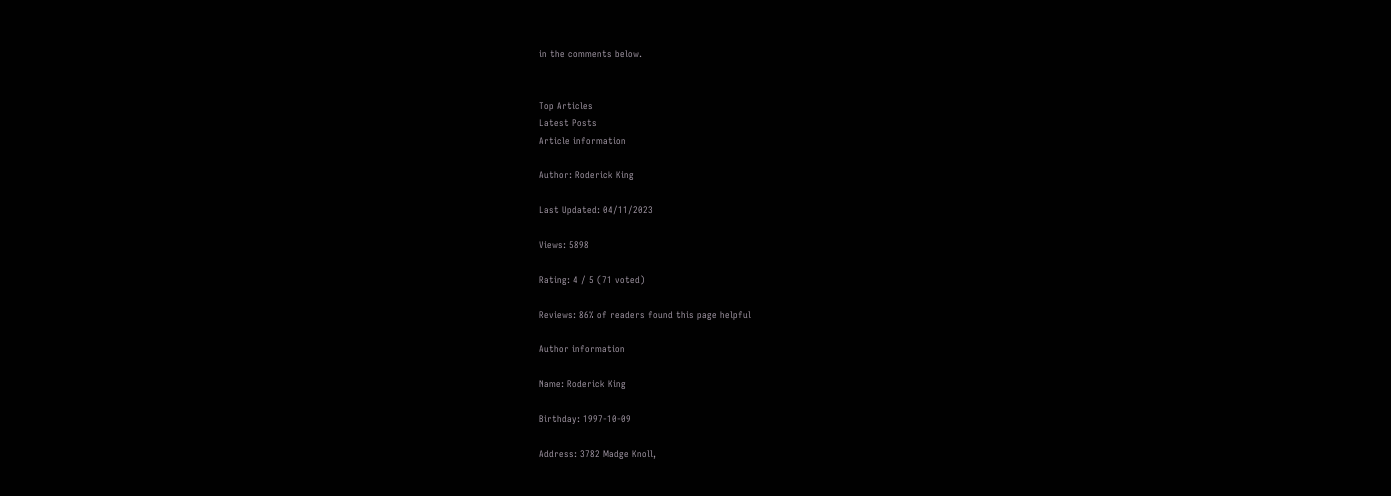in the comments below.


Top Articles
Latest Posts
Article information

Author: Roderick King

Last Updated: 04/11/2023

Views: 5898

Rating: 4 / 5 (71 voted)

Reviews: 86% of readers found this page helpful

Author information

Name: Roderick King

Birthday: 1997-10-09

Address: 3782 Madge Knoll,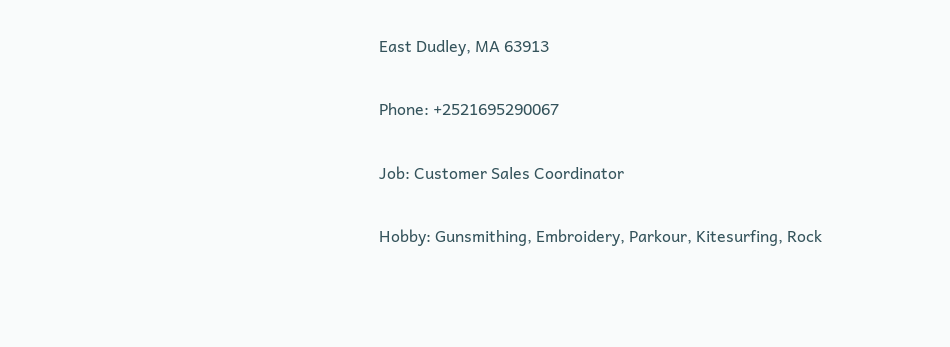East Dudley, MA 63913

Phone: +2521695290067

Job: Customer Sales Coordinator

Hobby: Gunsmithing, Embroidery, Parkour, Kitesurfing, Rock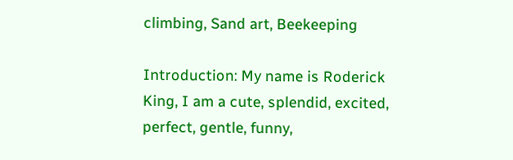climbing, Sand art, Beekeeping

Introduction: My name is Roderick King, I am a cute, splendid, excited, perfect, gentle, funny,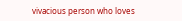vivacious person who loves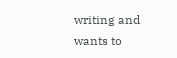writing and wants to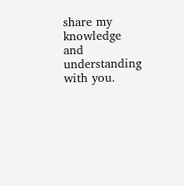share my knowledge and understanding with you.